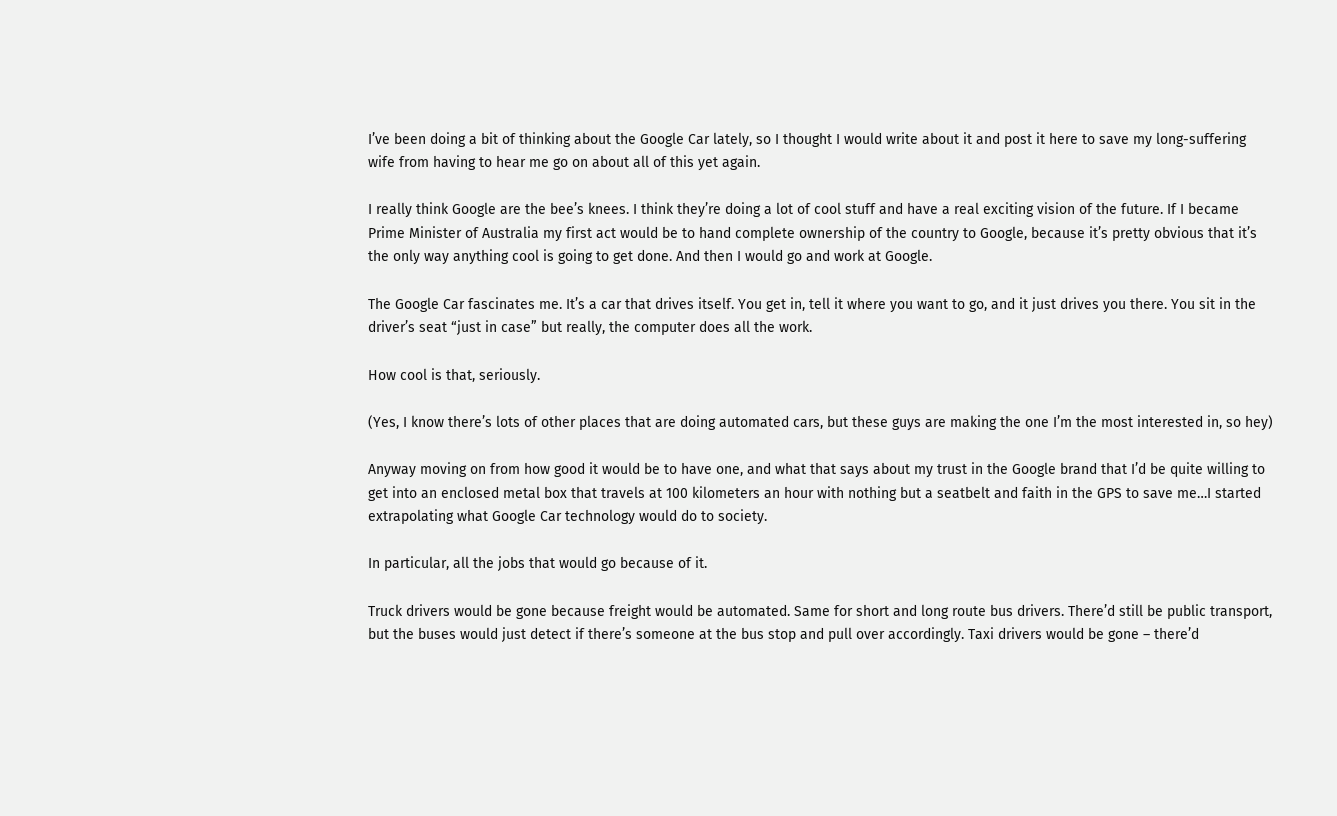I’ve been doing a bit of thinking about the Google Car lately, so I thought I would write about it and post it here to save my long-suffering wife from having to hear me go on about all of this yet again.

I really think Google are the bee’s knees. I think they’re doing a lot of cool stuff and have a real exciting vision of the future. If I became Prime Minister of Australia my first act would be to hand complete ownership of the country to Google, because it’s pretty obvious that it’s the only way anything cool is going to get done. And then I would go and work at Google.

The Google Car fascinates me. It’s a car that drives itself. You get in, tell it where you want to go, and it just drives you there. You sit in the driver’s seat “just in case” but really, the computer does all the work.

How cool is that, seriously.

(Yes, I know there’s lots of other places that are doing automated cars, but these guys are making the one I’m the most interested in, so hey)

Anyway moving on from how good it would be to have one, and what that says about my trust in the Google brand that I’d be quite willing to get into an enclosed metal box that travels at 100 kilometers an hour with nothing but a seatbelt and faith in the GPS to save me…I started extrapolating what Google Car technology would do to society.

In particular, all the jobs that would go because of it.

Truck drivers would be gone because freight would be automated. Same for short and long route bus drivers. There’d still be public transport, but the buses would just detect if there’s someone at the bus stop and pull over accordingly. Taxi drivers would be gone – there’d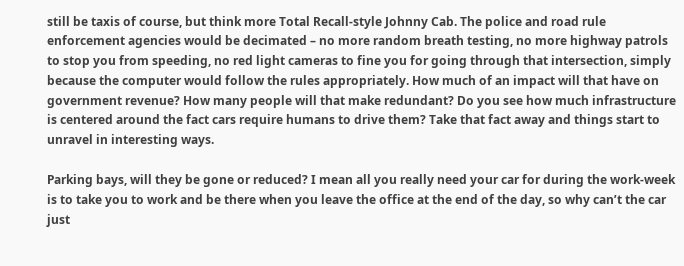still be taxis of course, but think more Total Recall-style Johnny Cab. The police and road rule enforcement agencies would be decimated – no more random breath testing, no more highway patrols to stop you from speeding, no red light cameras to fine you for going through that intersection, simply because the computer would follow the rules appropriately. How much of an impact will that have on government revenue? How many people will that make redundant? Do you see how much infrastructure is centered around the fact cars require humans to drive them? Take that fact away and things start to unravel in interesting ways.

Parking bays, will they be gone or reduced? I mean all you really need your car for during the work-week is to take you to work and be there when you leave the office at the end of the day, so why can’t the car just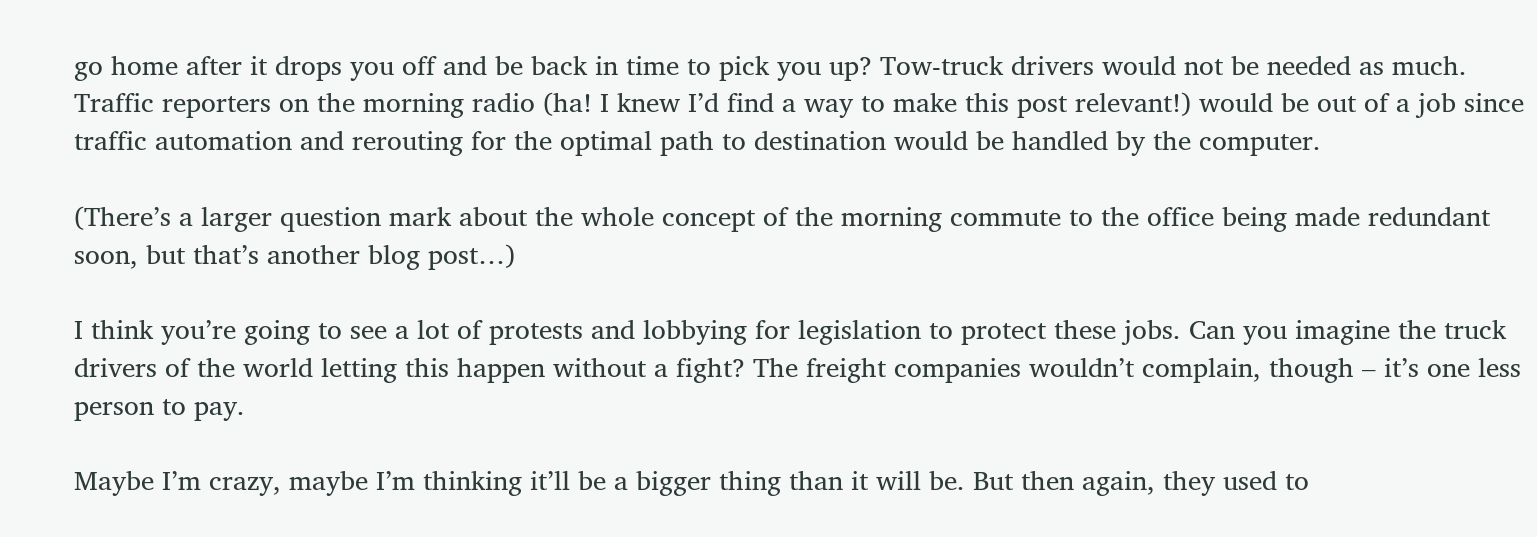go home after it drops you off and be back in time to pick you up? Tow-truck drivers would not be needed as much. Traffic reporters on the morning radio (ha! I knew I’d find a way to make this post relevant!) would be out of a job since traffic automation and rerouting for the optimal path to destination would be handled by the computer.

(There’s a larger question mark about the whole concept of the morning commute to the office being made redundant soon, but that’s another blog post…)

I think you’re going to see a lot of protests and lobbying for legislation to protect these jobs. Can you imagine the truck drivers of the world letting this happen without a fight? The freight companies wouldn’t complain, though – it’s one less person to pay.

Maybe I’m crazy, maybe I’m thinking it’ll be a bigger thing than it will be. But then again, they used to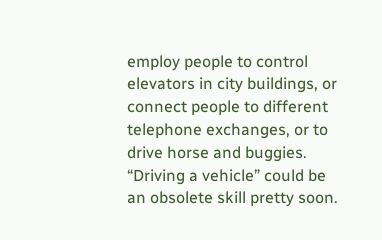employ people to control elevators in city buildings, or connect people to different telephone exchanges, or to drive horse and buggies. “Driving a vehicle” could be an obsolete skill pretty soon.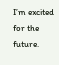I’m excited for the future.